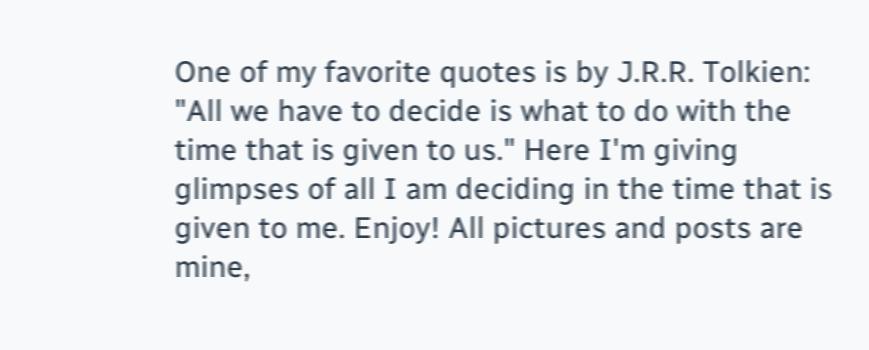One of my favorite quotes is by J.R.R. Tolkien: "All we have to decide is what to do with the time that is given to us." Here I'm giving glimpses of all I am deciding in the time that is given to me. Enjoy! All pictures and posts are mine,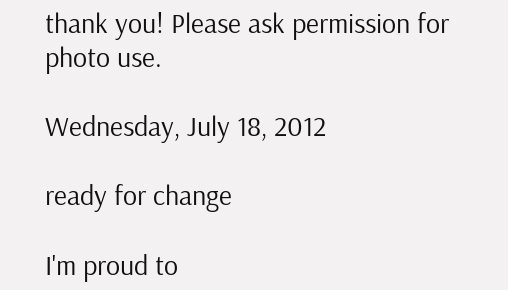thank you! Please ask permission for photo use.

Wednesday, July 18, 2012

ready for change

I'm proud to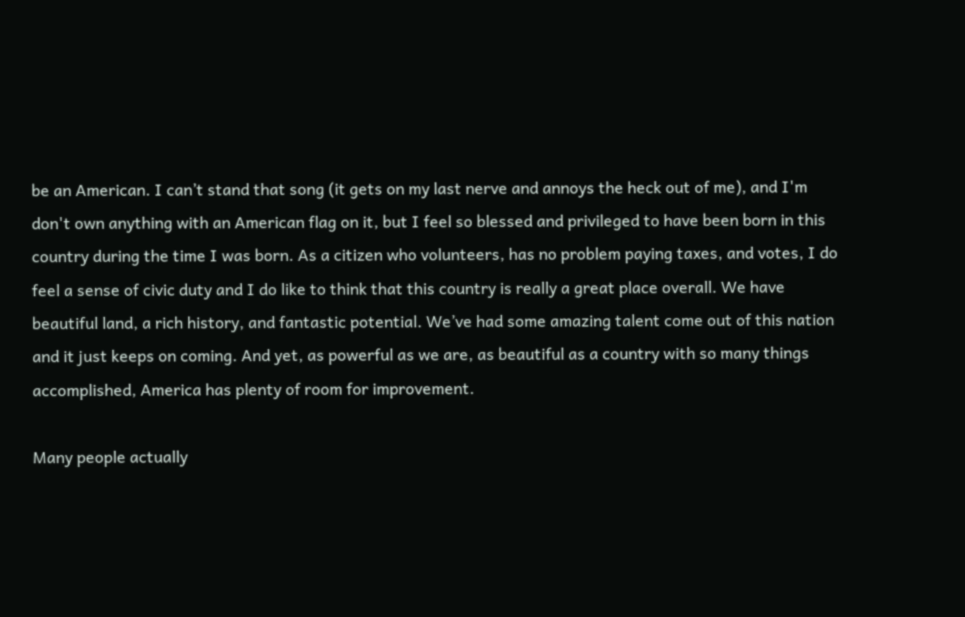be an American. I can’t stand that song (it gets on my last nerve and annoys the heck out of me), and I'm don't own anything with an American flag on it, but I feel so blessed and privileged to have been born in this country during the time I was born. As a citizen who volunteers, has no problem paying taxes, and votes, I do feel a sense of civic duty and I do like to think that this country is really a great place overall. We have beautiful land, a rich history, and fantastic potential. We’ve had some amazing talent come out of this nation and it just keeps on coming. And yet, as powerful as we are, as beautiful as a country with so many things accomplished, America has plenty of room for improvement.

Many people actually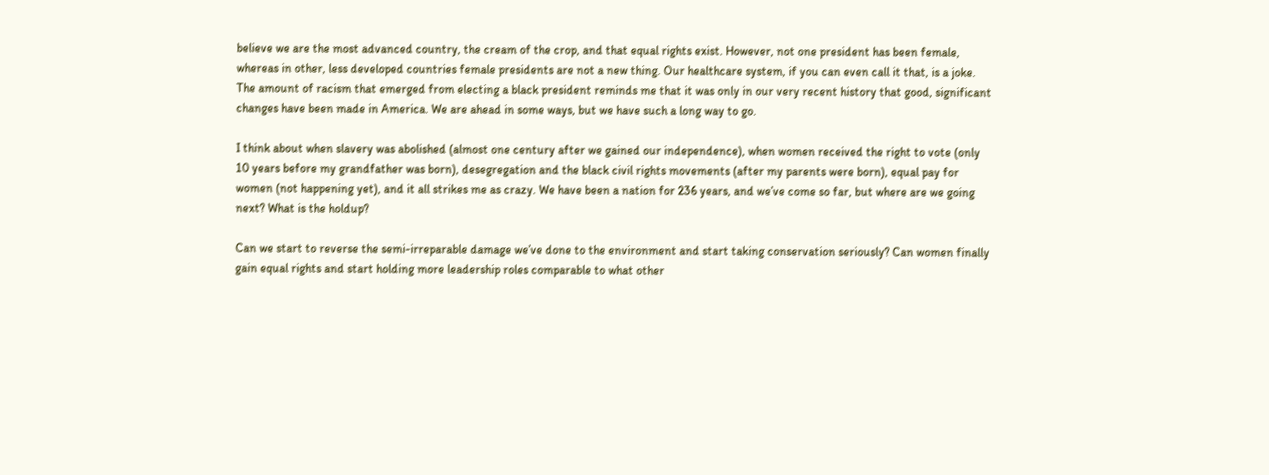believe we are the most advanced country, the cream of the crop, and that equal rights exist. However, not one president has been female, whereas in other, less developed countries female presidents are not a new thing. Our healthcare system, if you can even call it that, is a joke. The amount of racism that emerged from electing a black president reminds me that it was only in our very recent history that good, significant changes have been made in America. We are ahead in some ways, but we have such a long way to go.

I think about when slavery was abolished (almost one century after we gained our independence), when women received the right to vote (only 10 years before my grandfather was born), desegregation and the black civil rights movements (after my parents were born), equal pay for women (not happening yet), and it all strikes me as crazy. We have been a nation for 236 years, and we’ve come so far, but where are we going next? What is the holdup?

Can we start to reverse the semi-irreparable damage we’ve done to the environment and start taking conservation seriously? Can women finally gain equal rights and start holding more leadership roles comparable to what other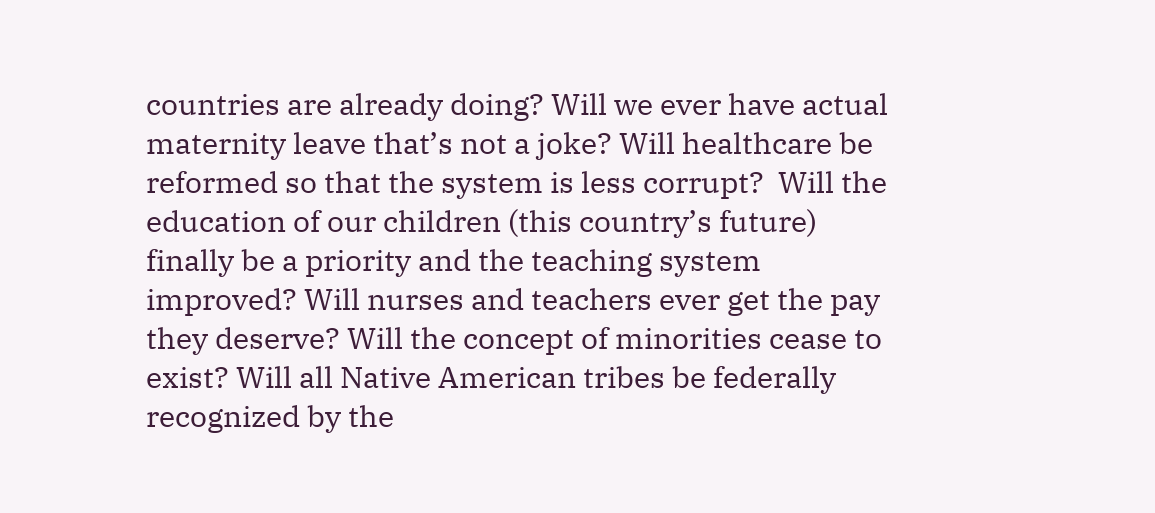countries are already doing? Will we ever have actual maternity leave that’s not a joke? Will healthcare be reformed so that the system is less corrupt?  Will the education of our children (this country’s future) finally be a priority and the teaching system improved? Will nurses and teachers ever get the pay they deserve? Will the concept of minorities cease to exist? Will all Native American tribes be federally recognized by the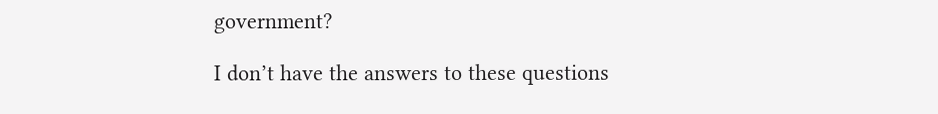government?

I don’t have the answers to these questions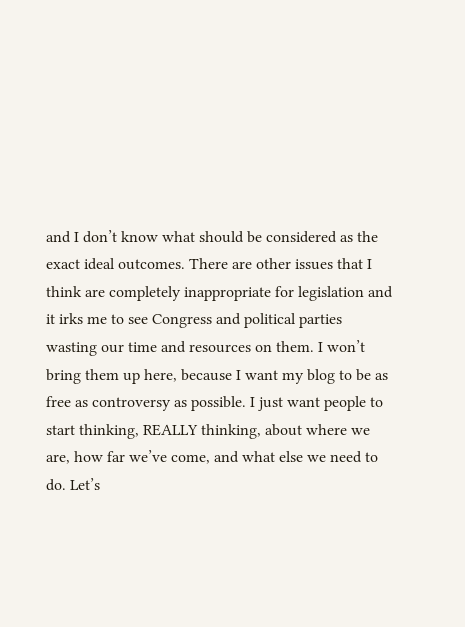and I don’t know what should be considered as the exact ideal outcomes. There are other issues that I think are completely inappropriate for legislation and it irks me to see Congress and political parties wasting our time and resources on them. I won’t bring them up here, because I want my blog to be as free as controversy as possible. I just want people to start thinking, REALLY thinking, about where we are, how far we’ve come, and what else we need to do. Let’s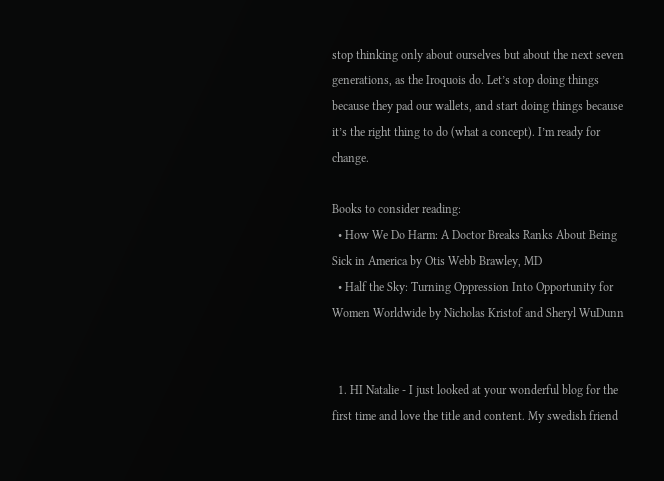stop thinking only about ourselves but about the next seven generations, as the Iroquois do. Let’s stop doing things because they pad our wallets, and start doing things because it’s the right thing to do (what a concept). I’m ready for change.

Books to consider reading:
  • How We Do Harm: A Doctor Breaks Ranks About Being Sick in America by Otis Webb Brawley, MD
  • Half the Sky: Turning Oppression Into Opportunity for Women Worldwide by Nicholas Kristof and Sheryl WuDunn


  1. HI Natalie - I just looked at your wonderful blog for the first time and love the title and content. My swedish friend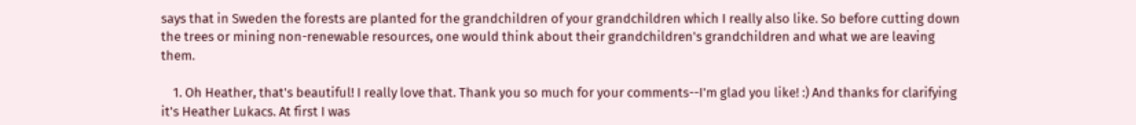says that in Sweden the forests are planted for the grandchildren of your grandchildren which I really also like. So before cutting down the trees or mining non-renewable resources, one would think about their grandchildren's grandchildren and what we are leaving them.

    1. Oh Heather, that's beautiful! I really love that. Thank you so much for your comments--I'm glad you like! :) And thanks for clarifying it's Heather Lukacs. At first I was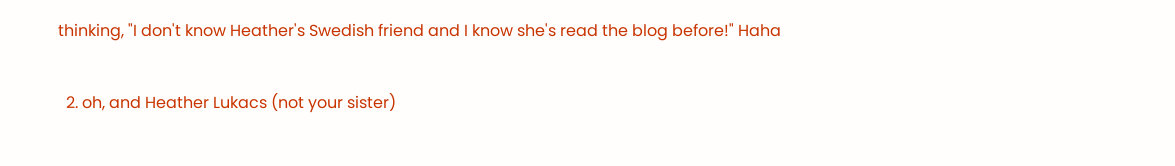thinking, "I don't know Heather's Swedish friend and I know she's read the blog before!" Haha

  2. oh, and Heather Lukacs (not your sister)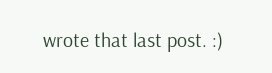wrote that last post. :)